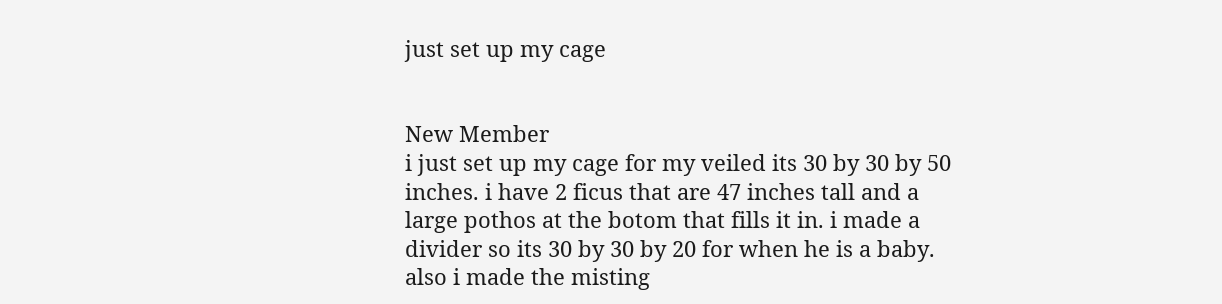just set up my cage


New Member
i just set up my cage for my veiled its 30 by 30 by 50 inches. i have 2 ficus that are 47 inches tall and a large pothos at the botom that fills it in. i made a divider so its 30 by 30 by 20 for when he is a baby. also i made the misting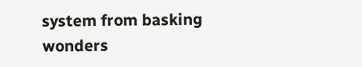system from basking wonders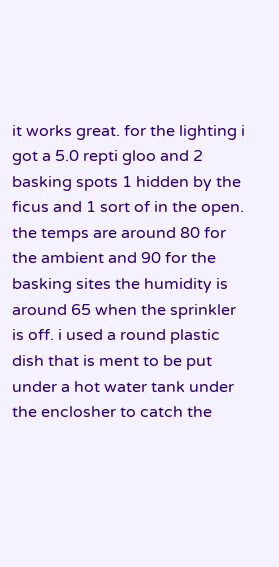it works great. for the lighting i got a 5.0 repti gloo and 2 basking spots 1 hidden by the ficus and 1 sort of in the open. the temps are around 80 for the ambient and 90 for the basking sites the humidity is around 65 when the sprinkler is off. i used a round plastic dish that is ment to be put under a hot water tank under the enclosher to catch the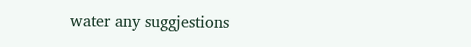water any suggjestions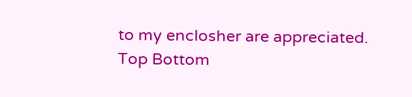to my enclosher are appreciated.
Top Bottom